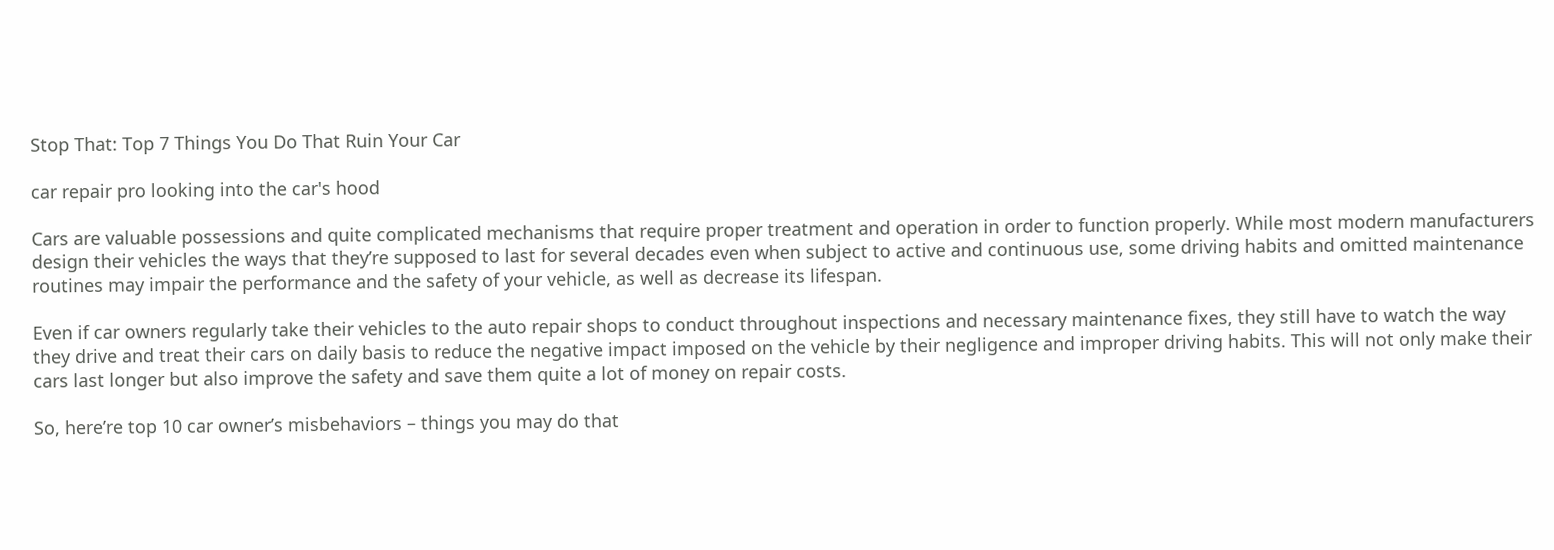Stop That: Top 7 Things You Do That Ruin Your Car

car repair pro looking into the car's hood

Cars are valuable possessions and quite complicated mechanisms that require proper treatment and operation in order to function properly. While most modern manufacturers design their vehicles the ways that they’re supposed to last for several decades even when subject to active and continuous use, some driving habits and omitted maintenance routines may impair the performance and the safety of your vehicle, as well as decrease its lifespan.

Even if car owners regularly take their vehicles to the auto repair shops to conduct throughout inspections and necessary maintenance fixes, they still have to watch the way they drive and treat their cars on daily basis to reduce the negative impact imposed on the vehicle by their negligence and improper driving habits. This will not only make their cars last longer but also improve the safety and save them quite a lot of money on repair costs.

So, here’re top 10 car owner’s misbehaviors – things you may do that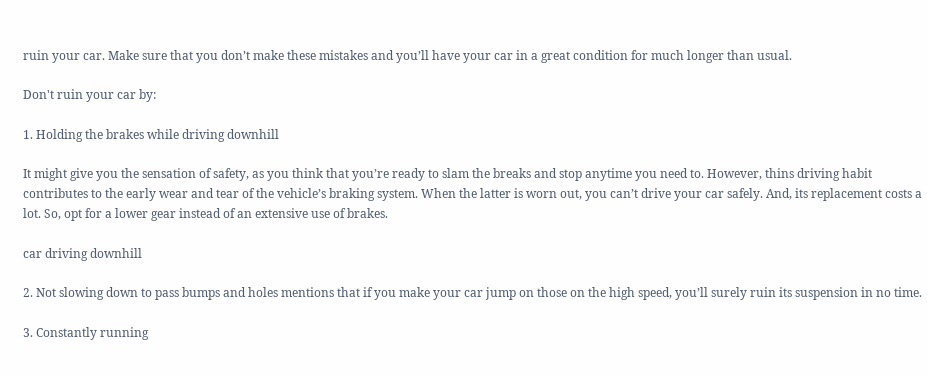ruin your car. Make sure that you don’t make these mistakes and you’ll have your car in a great condition for much longer than usual.

Don't ruin your car by:

1. Holding the brakes while driving downhill

It might give you the sensation of safety, as you think that you’re ready to slam the breaks and stop anytime you need to. However, thins driving habit contributes to the early wear and tear of the vehicle’s braking system. When the latter is worn out, you can’t drive your car safely. And, its replacement costs a lot. So, opt for a lower gear instead of an extensive use of brakes.

car driving downhill

2. Not slowing down to pass bumps and holes mentions that if you make your car jump on those on the high speed, you’ll surely ruin its suspension in no time.

3. Constantly running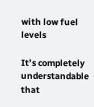with low fuel levels

It’s completely understandable that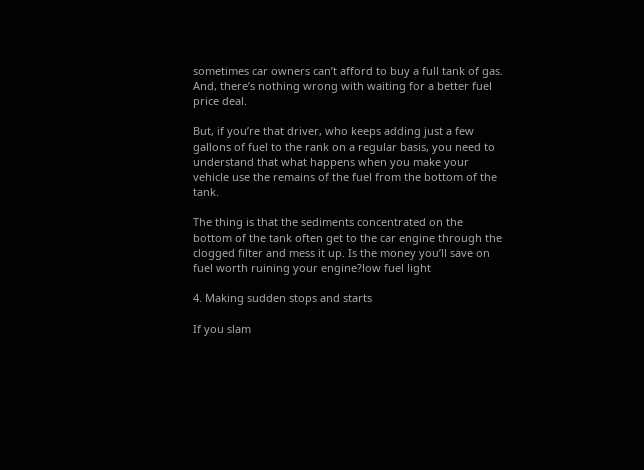sometimes car owners can’t afford to buy a full tank of gas. And, there’s nothing wrong with waiting for a better fuel price deal.

But, if you’re that driver, who keeps adding just a few gallons of fuel to the rank on a regular basis, you need to understand that what happens when you make your vehicle use the remains of the fuel from the bottom of the tank.

The thing is that the sediments concentrated on the bottom of the tank often get to the car engine through the clogged filter and mess it up. Is the money you’ll save on fuel worth ruining your engine?low fuel light

4. Making sudden stops and starts

If you slam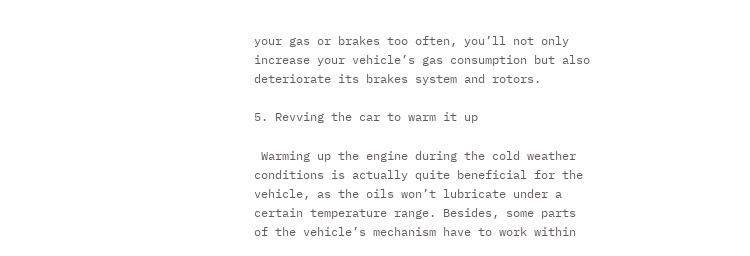your gas or brakes too often, you’ll not only increase your vehicle’s gas consumption but also deteriorate its brakes system and rotors.

5. Revving the car to warm it up

 Warming up the engine during the cold weather conditions is actually quite beneficial for the vehicle, as the oils won’t lubricate under a certain temperature range. Besides, some parts of the vehicle’s mechanism have to work within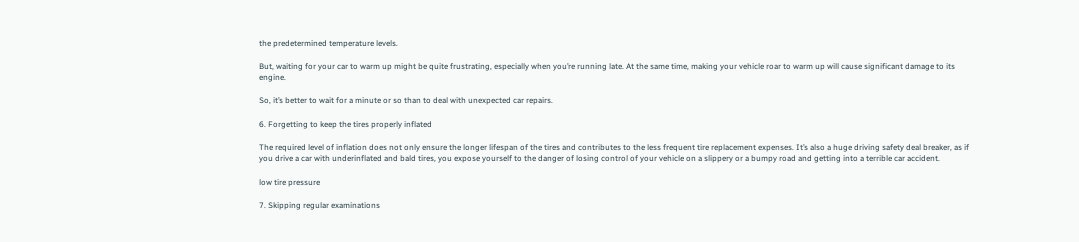the predetermined temperature levels.

But, waiting for your car to warm up might be quite frustrating, especially when you’re running late. At the same time, making your vehicle roar to warm up will cause significant damage to its engine.

So, it’s better to wait for a minute or so than to deal with unexpected car repairs.

6. Forgetting to keep the tires properly inflated

The required level of inflation does not only ensure the longer lifespan of the tires and contributes to the less frequent tire replacement expenses. It’s also a huge driving safety deal breaker, as if you drive a car with underinflated and bald tires, you expose yourself to the danger of losing control of your vehicle on a slippery or a bumpy road and getting into a terrible car accident.

low tire pressure

7. Skipping regular examinations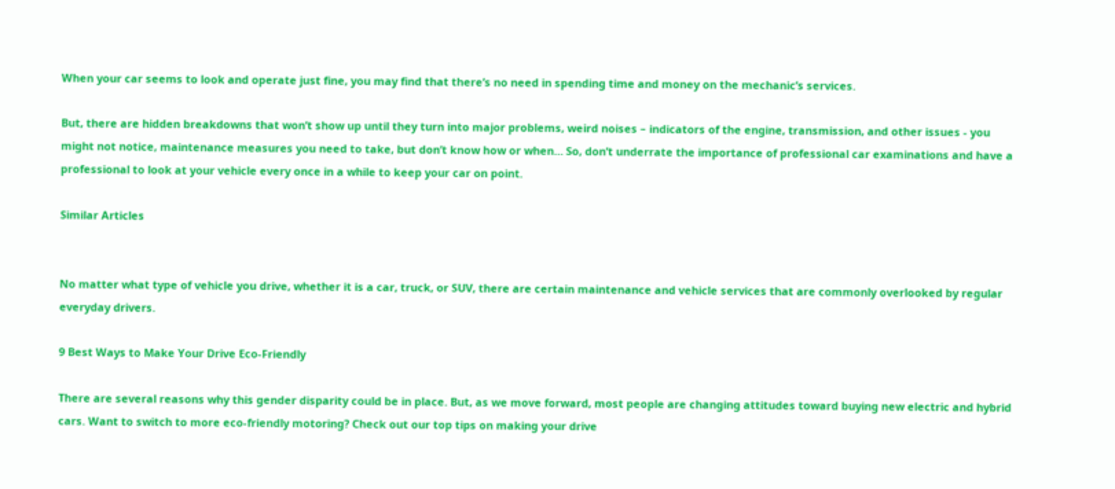When your car seems to look and operate just fine, you may find that there’s no need in spending time and money on the mechanic’s services.

But, there are hidden breakdowns that won’t show up until they turn into major problems, weird noises – indicators of the engine, transmission, and other issues - you might not notice, maintenance measures you need to take, but don’t know how or when… So, don’t underrate the importance of professional car examinations and have a professional to look at your vehicle every once in a while to keep your car on point.

Similar Articles


No matter what type of vehicle you drive, whether it is a car, truck, or SUV, there are certain maintenance and vehicle services that are commonly overlooked by regular everyday drivers.

9 Best Ways to Make Your Drive Eco-Friendly

There are several reasons why this gender disparity could be in place. But, as we move forward, most people are changing attitudes toward buying new electric and hybrid cars. Want to switch to more eco-friendly motoring? Check out our top tips on making your drive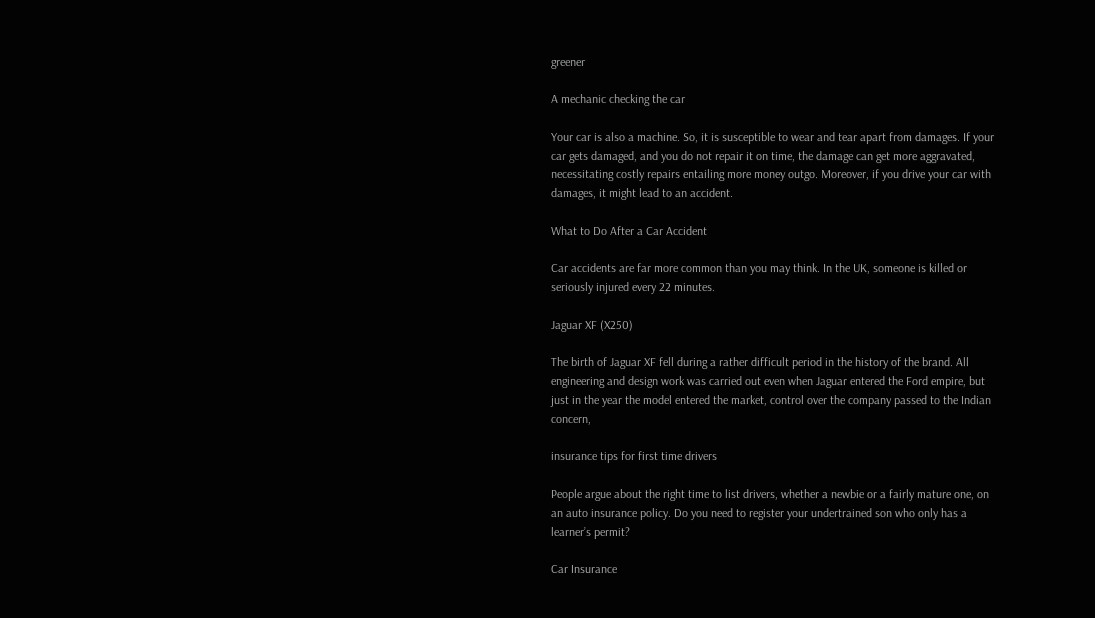greener

A mechanic checking the car

Your car is also a machine. So, it is susceptible to wear and tear apart from damages. If your car gets damaged, and you do not repair it on time, the damage can get more aggravated, necessitating costly repairs entailing more money outgo. Moreover, if you drive your car with damages, it might lead to an accident.

What to Do After a Car Accident

Car accidents are far more common than you may think. In the UK, someone is killed or seriously injured every 22 minutes.

Jaguar XF (X250)

The birth of Jaguar XF fell during a rather difficult period in the history of the brand. All engineering and design work was carried out even when Jaguar entered the Ford empire, but just in the year the model entered the market, control over the company passed to the Indian concern,

insurance tips for first time drivers

People argue about the right time to list drivers, whether a newbie or a fairly mature one, on an auto insurance policy. Do you need to register your undertrained son who only has a learner’s permit?

Car Insurance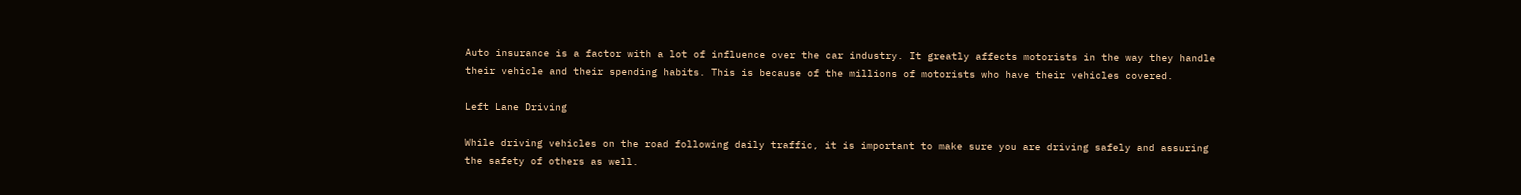Auto insurance is a factor with a lot of influence over the car industry. It greatly affects motorists in the way they handle their vehicle and their spending habits. This is because of the millions of motorists who have their vehicles covered.

Left Lane Driving

While driving vehicles on the road following daily traffic, it is important to make sure you are driving safely and assuring the safety of others as well.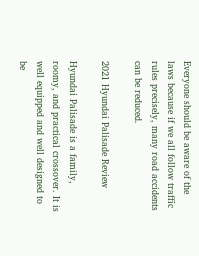Everyone should be aware of the laws because if we all follow traffic rules precisely, many road accidents can be reduced.

2021 Hyundai Palisade Review

Hyundai Palisade is a family, roomy, and practical crossover. It is well equipped and well designed to be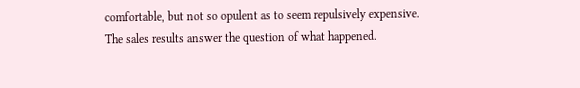comfortable, but not so opulent as to seem repulsively expensive. The sales results answer the question of what happened.